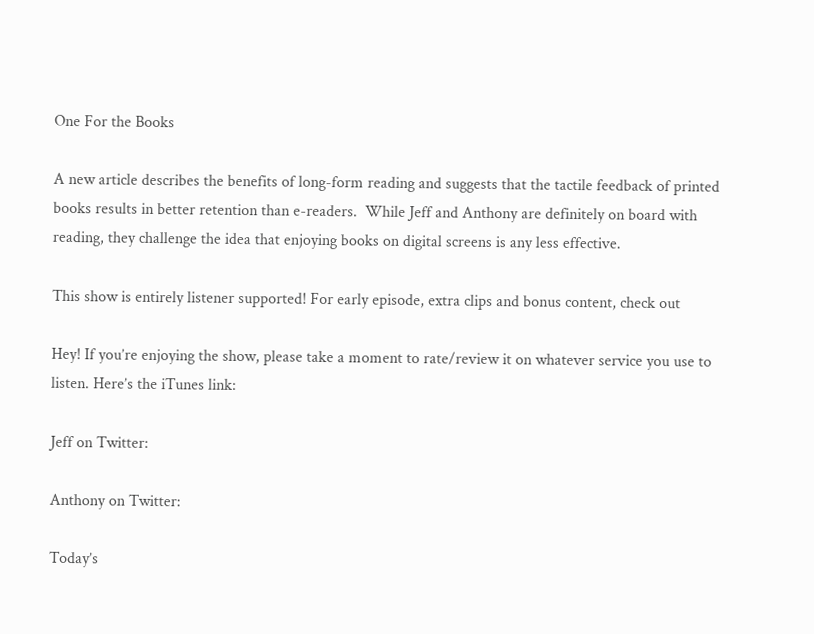One For the Books

A new article describes the benefits of long-form reading and suggests that the tactile feedback of printed books results in better retention than e-readers.  While Jeff and Anthony are definitely on board with reading, they challenge the idea that enjoying books on digital screens is any less effective.

This show is entirely listener supported! For early episode, extra clips and bonus content, check out

Hey! If you’re enjoying the show, please take a moment to rate/review it on whatever service you use to listen. Here’s the iTunes link:

Jeff on Twitter:

Anthony on Twitter:

Today’s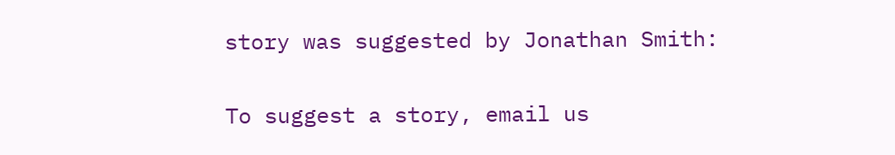story was suggested by Jonathan Smith:

To suggest a story, email us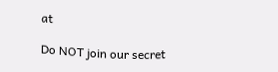at

Do NOT join our secret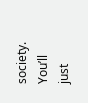society. You’ll just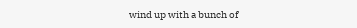wind up with a bunch of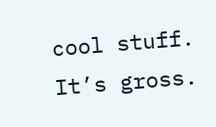cool stuff. It’s gross.